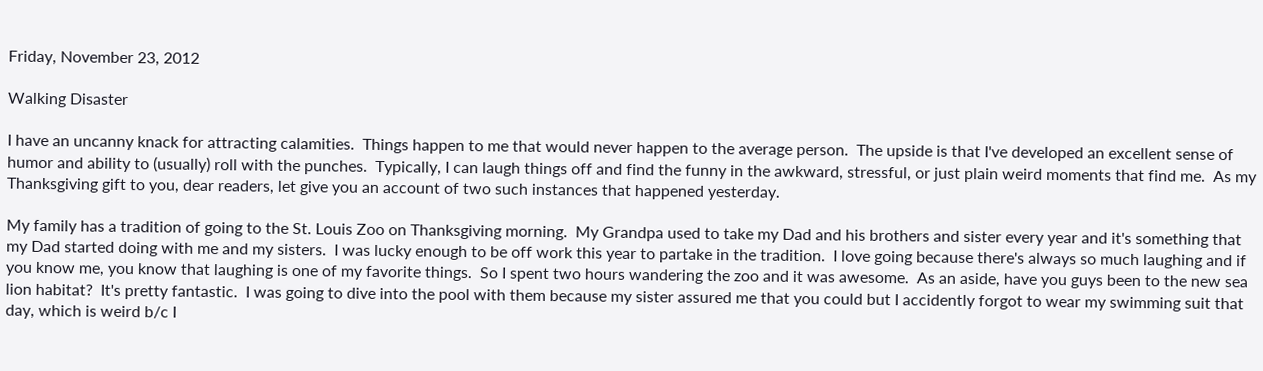Friday, November 23, 2012

Walking Disaster

I have an uncanny knack for attracting calamities.  Things happen to me that would never happen to the average person.  The upside is that I've developed an excellent sense of humor and ability to (usually) roll with the punches.  Typically, I can laugh things off and find the funny in the awkward, stressful, or just plain weird moments that find me.  As my Thanksgiving gift to you, dear readers, let give you an account of two such instances that happened yesterday.

My family has a tradition of going to the St. Louis Zoo on Thanksgiving morning.  My Grandpa used to take my Dad and his brothers and sister every year and it's something that my Dad started doing with me and my sisters.  I was lucky enough to be off work this year to partake in the tradition.  I love going because there's always so much laughing and if you know me, you know that laughing is one of my favorite things.  So I spent two hours wandering the zoo and it was awesome.  As an aside, have you guys been to the new sea lion habitat?  It's pretty fantastic.  I was going to dive into the pool with them because my sister assured me that you could but I accidently forgot to wear my swimming suit that day, which is weird b/c I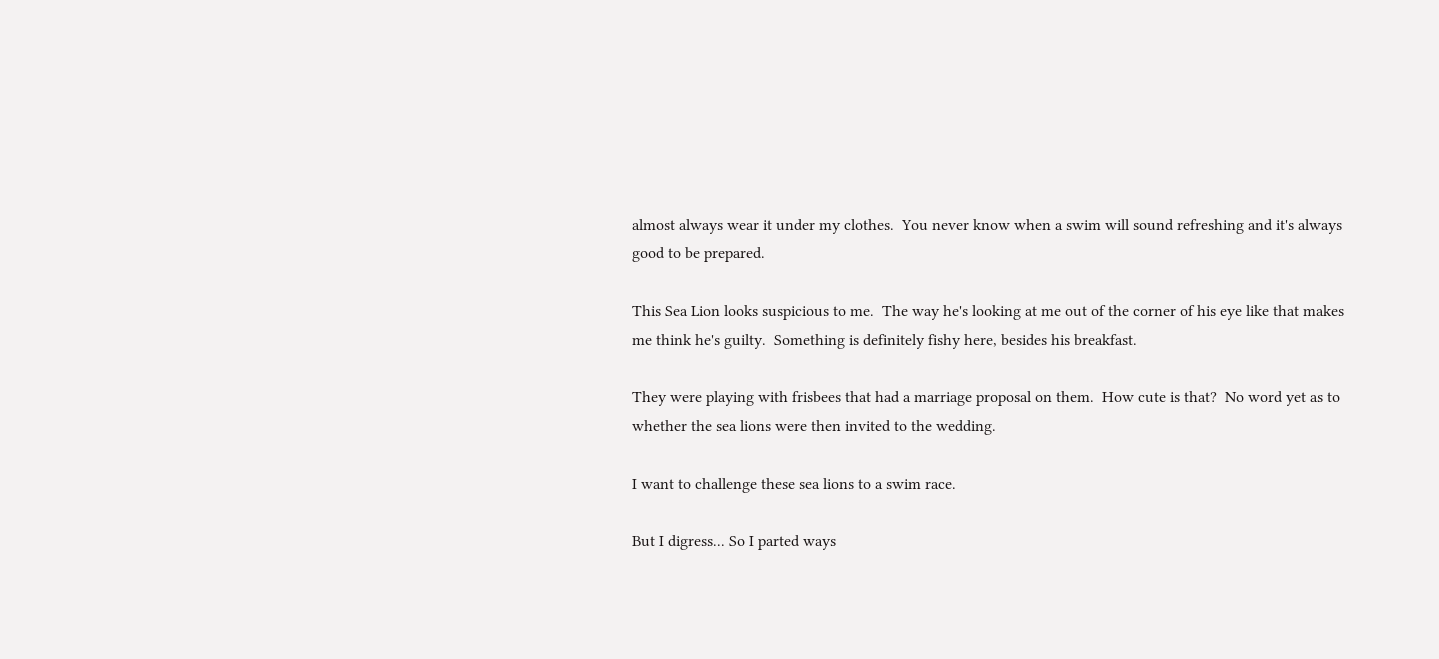almost always wear it under my clothes.  You never know when a swim will sound refreshing and it's always good to be prepared.

This Sea Lion looks suspicious to me.  The way he's looking at me out of the corner of his eye like that makes me think he's guilty.  Something is definitely fishy here, besides his breakfast.

They were playing with frisbees that had a marriage proposal on them.  How cute is that?  No word yet as to whether the sea lions were then invited to the wedding.

I want to challenge these sea lions to a swim race.

But I digress... So I parted ways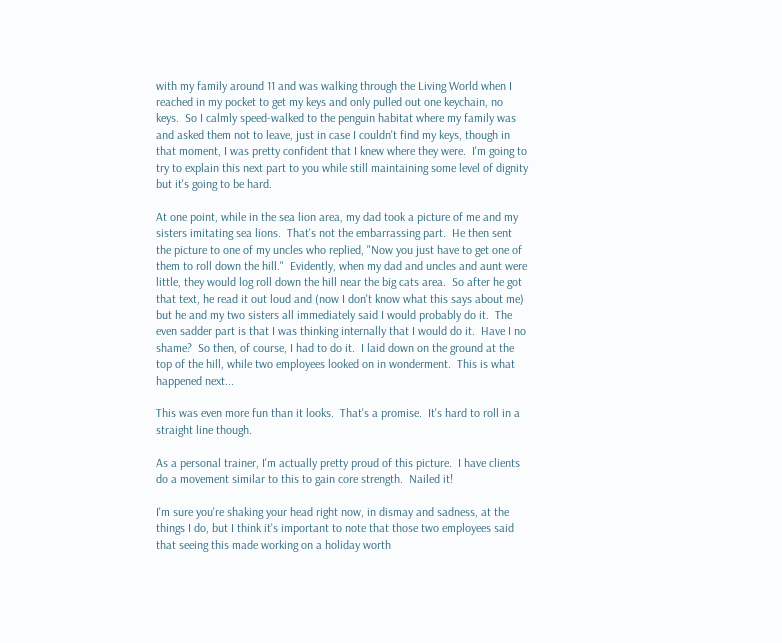with my family around 11 and was walking through the Living World when I reached in my pocket to get my keys and only pulled out one keychain, no keys.  So I calmly speed-walked to the penguin habitat where my family was and asked them not to leave, just in case I couldn't find my keys, though in that moment, I was pretty confident that I knew where they were.  I'm going to try to explain this next part to you while still maintaining some level of dignity but it's going to be hard.

At one point, while in the sea lion area, my dad took a picture of me and my sisters imitating sea lions.  That's not the embarrassing part.  He then sent the picture to one of my uncles who replied, "Now you just have to get one of them to roll down the hill."  Evidently, when my dad and uncles and aunt were little, they would log roll down the hill near the big cats area.  So after he got that text, he read it out loud and (now I don't know what this says about me) but he and my two sisters all immediately said I would probably do it.  The even sadder part is that I was thinking internally that I would do it.  Have I no shame?  So then, of course, I had to do it.  I laid down on the ground at the top of the hill, while two employees looked on in wonderment.  This is what happened next...

This was even more fun than it looks.  That's a promise.  It's hard to roll in a straight line though.

As a personal trainer, I'm actually pretty proud of this picture.  I have clients do a movement similar to this to gain core strength.  Nailed it!

I'm sure you're shaking your head right now, in dismay and sadness, at the things I do, but I think it's important to note that those two employees said that seeing this made working on a holiday worth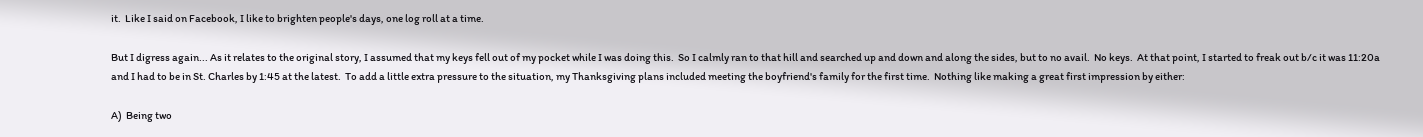it.  Like I said on Facebook, I like to brighten people's days, one log roll at a time.

But I digress again... As it relates to the original story, I assumed that my keys fell out of my pocket while I was doing this.  So I calmly ran to that hill and searched up and down and along the sides, but to no avail.  No keys.  At that point, I started to freak out b/c it was 11:20a and I had to be in St. Charles by 1:45 at the latest.  To add a little extra pressure to the situation, my Thanksgiving plans included meeting the boyfriend's family for the first time.  Nothing like making a great first impression by either:

A)  Being two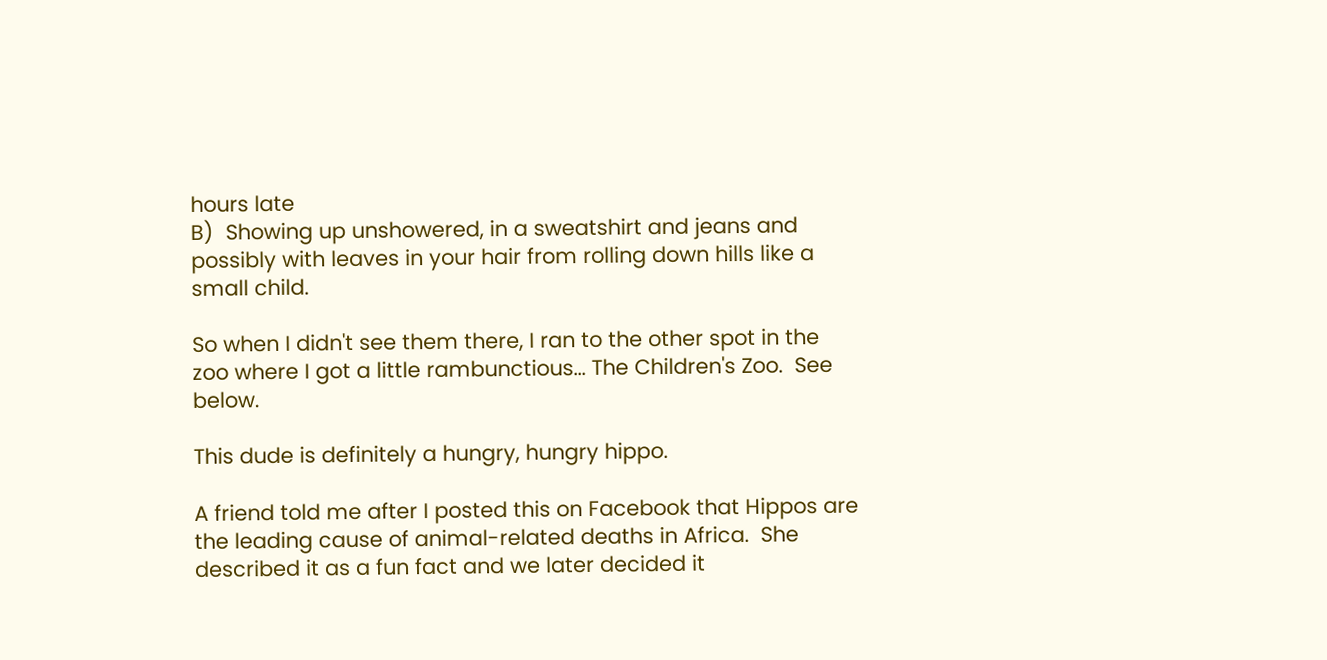hours late
B)  Showing up unshowered, in a sweatshirt and jeans and possibly with leaves in your hair from rolling down hills like a small child.

So when I didn't see them there, I ran to the other spot in the zoo where I got a little rambunctious... The Children's Zoo.  See below.

This dude is definitely a hungry, hungry hippo.

A friend told me after I posted this on Facebook that Hippos are the leading cause of animal-related deaths in Africa.  She described it as a fun fact and we later decided it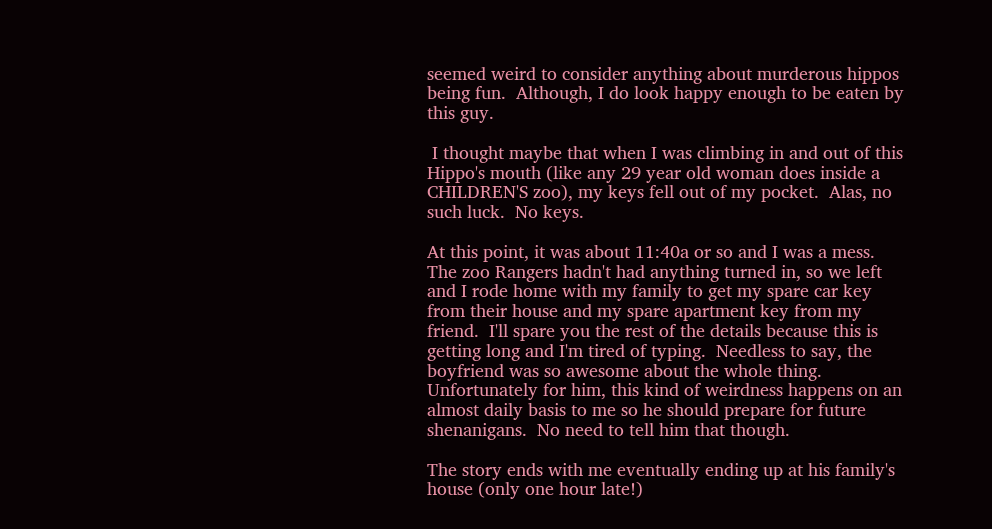seemed weird to consider anything about murderous hippos being fun.  Although, I do look happy enough to be eaten by this guy.

 I thought maybe that when I was climbing in and out of this Hippo's mouth (like any 29 year old woman does inside a CHILDREN'S zoo), my keys fell out of my pocket.  Alas, no such luck.  No keys.

At this point, it was about 11:40a or so and I was a mess.  The zoo Rangers hadn't had anything turned in, so we left and I rode home with my family to get my spare car key from their house and my spare apartment key from my friend.  I'll spare you the rest of the details because this is getting long and I'm tired of typing.  Needless to say, the boyfriend was so awesome about the whole thing.  Unfortunately for him, this kind of weirdness happens on an almost daily basis to me so he should prepare for future shenanigans.  No need to tell him that though.

The story ends with me eventually ending up at his family's house (only one hour late!)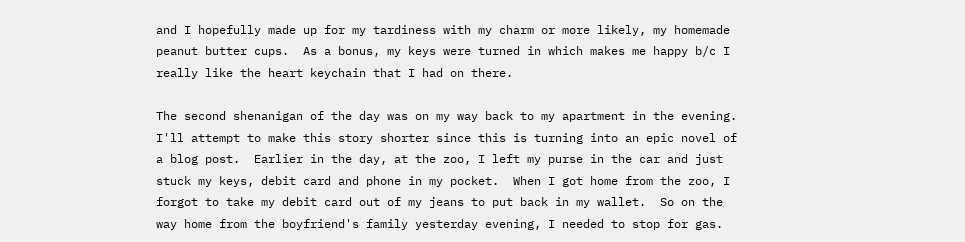and I hopefully made up for my tardiness with my charm or more likely, my homemade peanut butter cups.  As a bonus, my keys were turned in which makes me happy b/c I really like the heart keychain that I had on there.

The second shenanigan of the day was on my way back to my apartment in the evening.  I'll attempt to make this story shorter since this is turning into an epic novel of a blog post.  Earlier in the day, at the zoo, I left my purse in the car and just stuck my keys, debit card and phone in my pocket.  When I got home from the zoo, I forgot to take my debit card out of my jeans to put back in my wallet.  So on the way home from the boyfriend's family yesterday evening, I needed to stop for gas.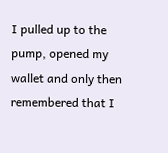I pulled up to the pump, opened my wallet and only then remembered that I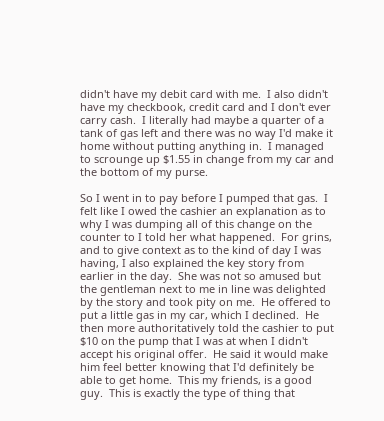didn't have my debit card with me.  I also didn't have my checkbook, credit card and I don't ever carry cash.  I literally had maybe a quarter of a tank of gas left and there was no way I'd make it home without putting anything in.  I managed to scrounge up $1.55 in change from my car and the bottom of my purse.

So I went in to pay before I pumped that gas.  I felt like I owed the cashier an explanation as to why I was dumping all of this change on the counter to I told her what happened.  For grins, and to give context as to the kind of day I was having, I also explained the key story from earlier in the day.  She was not so amused but the gentleman next to me in line was delighted by the story and took pity on me.  He offered to put a little gas in my car, which I declined.  He then more authoritatively told the cashier to put $10 on the pump that I was at when I didn't accept his original offer.  He said it would make him feel better knowing that I'd definitely be able to get home.  This my friends, is a good guy.  This is exactly the type of thing that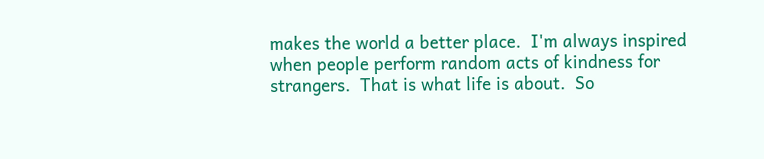makes the world a better place.  I'm always inspired when people perform random acts of kindness for strangers.  That is what life is about.  So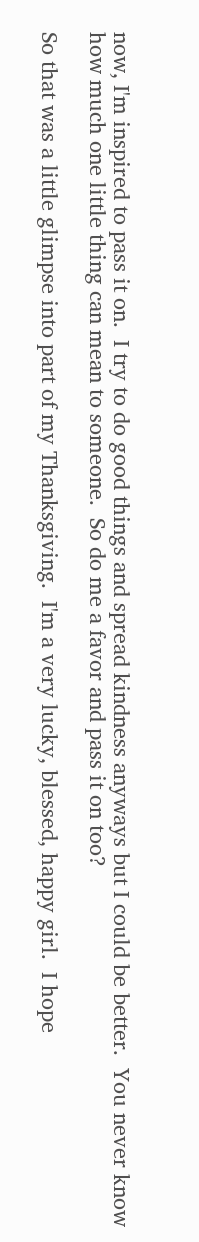now, I'm inspired to pass it on.  I try to do good things and spread kindness anyways but I could be better.  You never know how much one little thing can mean to someone.  So do me a favor and pass it on too?

So that was a little glimpse into part of my Thanksgiving.  I'm a very lucky, blessed, happy girl.  I hope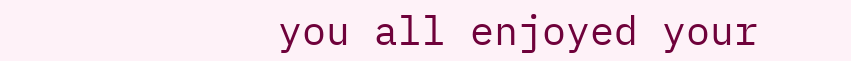you all enjoyed your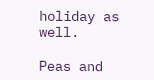holiday as well.

Peas and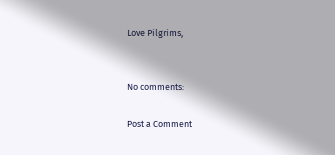Love Pilgrims,


No comments:

Post a Comment